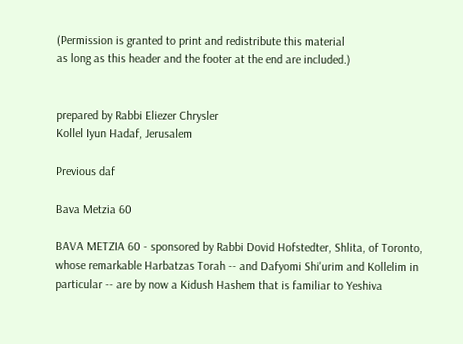(Permission is granted to print and redistribute this material
as long as this header and the footer at the end are included.)


prepared by Rabbi Eliezer Chrysler
Kollel Iyun Hadaf, Jerusalem

Previous daf

Bava Metzia 60

BAVA METZIA 60 - sponsored by Rabbi Dovid Hofstedter, Shlita, of Toronto, whose remarkable Harbatzas Torah -- and Dafyomi Shi'urim and Kollelim in particular -- are by now a Kidush Hashem that is familiar to Yeshiva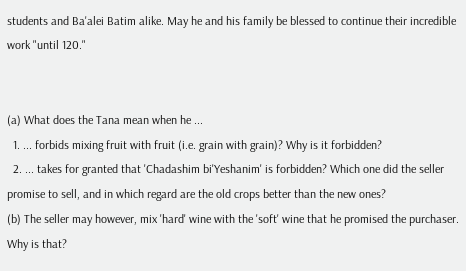students and Ba'alei Batim alike. May he and his family be blessed to continue their incredible work "until 120."


(a) What does the Tana mean when he ...
  1. ... forbids mixing fruit with fruit (i.e. grain with grain)? Why is it forbidden?
  2. ... takes for granted that 'Chadashim bi'Yeshanim' is forbidden? Which one did the seller promise to sell, and in which regard are the old crops better than the new ones?
(b) The seller may however, mix 'hard' wine with the 'soft' wine that he promised the purchaser.
Why is that?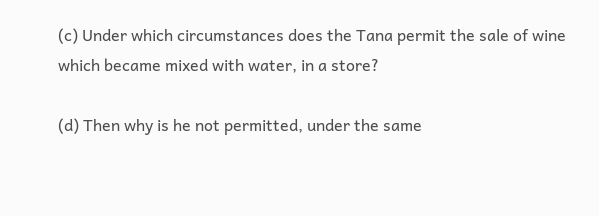(c) Under which circumstances does the Tana permit the sale of wine which became mixed with water, in a store?

(d) Then why is he not permitted, under the same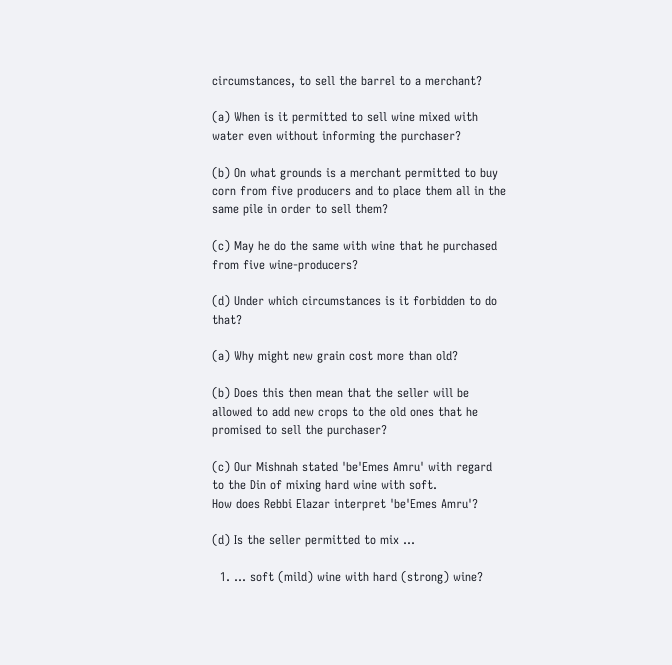circumstances, to sell the barrel to a merchant?

(a) When is it permitted to sell wine mixed with water even without informing the purchaser?

(b) On what grounds is a merchant permitted to buy corn from five producers and to place them all in the same pile in order to sell them?

(c) May he do the same with wine that he purchased from five wine-producers?

(d) Under which circumstances is it forbidden to do that?

(a) Why might new grain cost more than old?

(b) Does this then mean that the seller will be allowed to add new crops to the old ones that he promised to sell the purchaser?

(c) Our Mishnah stated 'be'Emes Amru' with regard to the Din of mixing hard wine with soft.
How does Rebbi Elazar interpret 'be'Emes Amru'?

(d) Is the seller permitted to mix ...

  1. ... soft (mild) wine with hard (strong) wine?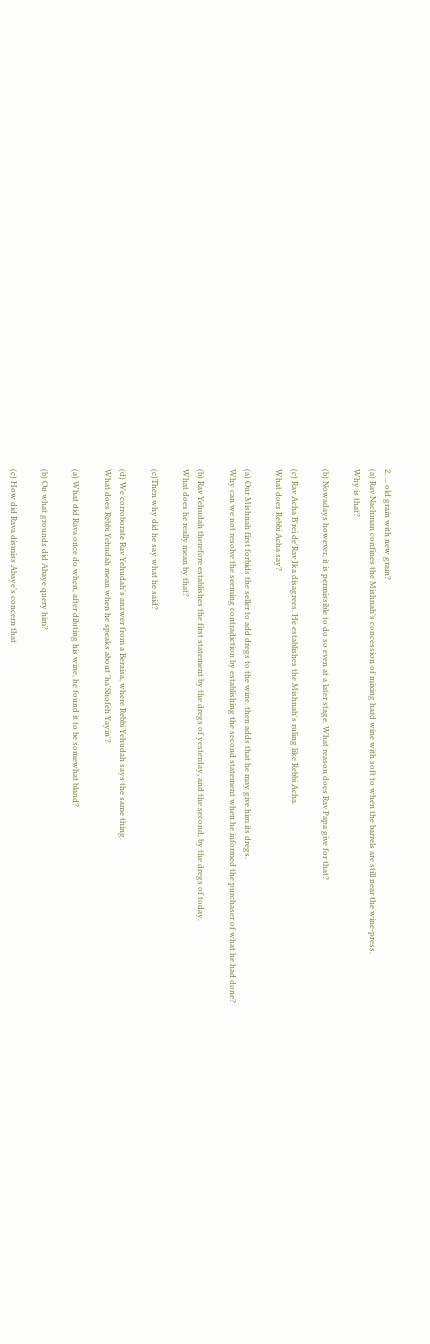2. ... old grain with new grain?
(a) Rav Nachman confines the Mishnah's concession of mixing hard wine with soft to when the barrels are still near the wine-press.
Why is that?

(b) Nowadays however, it is permissible to do so even at a later stage. What reason does Rav Papa give for that?

(c) Rav Acha B'rei de'Rav Ika disagrees. He establishes the Mishnah's ruling like Rebbi Acha.
What does Rebbi Acha say?

(a) Our Mishnah first forbids the seller to add dregs to the wine, then adds that he may give him its dregs.
Why can we not resolve the seeming contradiction by establishing the second statement when he informed the purchaser of what he had done?

(b) Rav Yehudah therefore establishes the first statement by the dregs of yesterday, and the second, by the dregs of today.
What does he really mean by that?

(c)Then why did he say what he said?

(d) We corroborate Rav Yehudah's answer from a Beraisa, where Rebbi Yehudah says the same thing.
What does Rebbi Yehudah mean when he speaks about 'ha'Shofeh Yayin'?

(a) What did Rava once do when, after diluting his wine, he found it to be somewhat bland?

(b) On what grounds did Abaye query him?

(c) How did Rava dismiss Abaye's concern that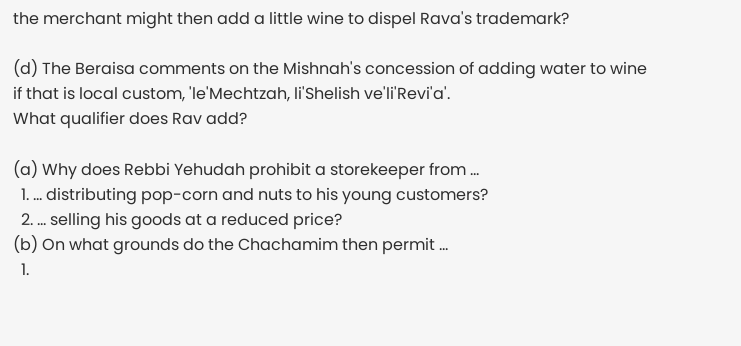the merchant might then add a little wine to dispel Rava's trademark?

(d) The Beraisa comments on the Mishnah's concession of adding water to wine if that is local custom, 'le'Mechtzah, li'Shelish ve'li'Revi'a'.
What qualifier does Rav add?

(a) Why does Rebbi Yehudah prohibit a storekeeper from ...
  1. ... distributing pop-corn and nuts to his young customers?
  2. ... selling his goods at a reduced price?
(b) On what grounds do the Chachamim then permit ...
  1.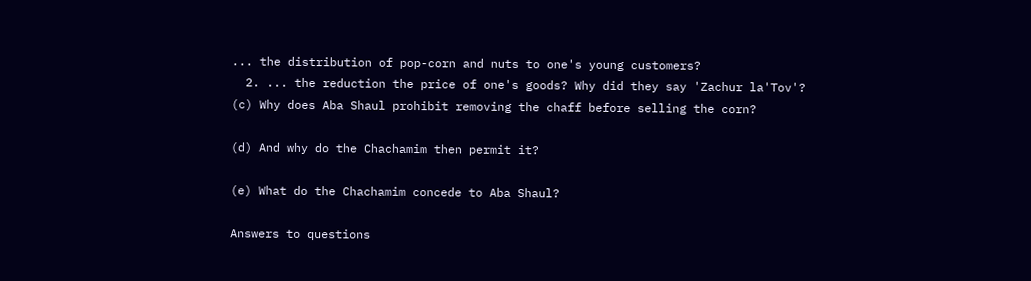... the distribution of pop-corn and nuts to one's young customers?
  2. ... the reduction the price of one's goods? Why did they say 'Zachur la'Tov'?
(c) Why does Aba Shaul prohibit removing the chaff before selling the corn?

(d) And why do the Chachamim then permit it?

(e) What do the Chachamim concede to Aba Shaul?

Answers to questions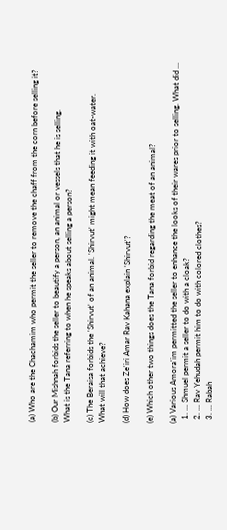(a) Who are the Chachamim who permit the seller to remove the chaff from the corn before selling it?

(b) Our Mishnah forbids the seller to beautify a person, an animal or vessels that he is selling.
What is the Tana referring to when he speaks about selling a person?

(c) The Beraisa forbids the 'Shirvut' of an animal. 'Shirvut' might mean feeding it with oat-water.
What will that achieve?

(d) How does Ze'iri Amar Rav Kahana explain 'Shirvut'?

(e) Which other two things does the Tana forbid regarding the meat of an animal?

(a) Various Amora'im permitted the seller to enhance the looks of their wares prior to selling. What did ...
  1. ... Shmuel permit a seller to do with a cloak?
  2. ... Rav Yehudah permit him to do with colored clothes?
  3. ... Rabah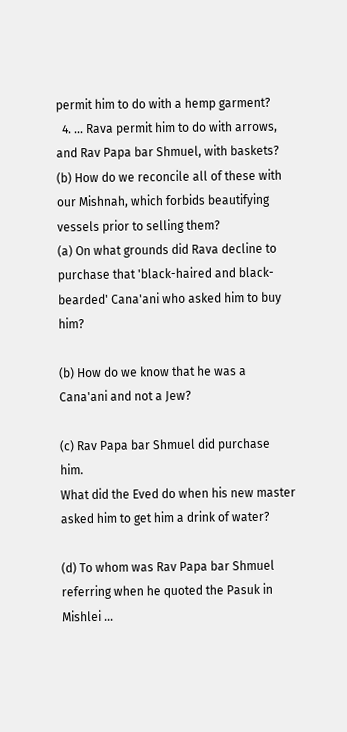permit him to do with a hemp garment?
  4. ... Rava permit him to do with arrows, and Rav Papa bar Shmuel, with baskets?
(b) How do we reconcile all of these with our Mishnah, which forbids beautifying vessels prior to selling them?
(a) On what grounds did Rava decline to purchase that 'black-haired and black-bearded' Cana'ani who asked him to buy him?

(b) How do we know that he was a Cana'ani and not a Jew?

(c) Rav Papa bar Shmuel did purchase him.
What did the Eved do when his new master asked him to get him a drink of water?

(d) To whom was Rav Papa bar Shmuel referring when he quoted the Pasuk in Mishlei ...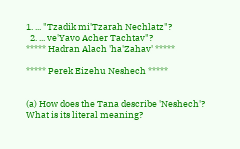1. ... "Tzadik mi'Tzarah Nechlatz"?
  2. ... ve'Yavo Acher Tachtav"?
***** Hadran Alach 'ha'Zahav' *****

***** Perek Eizehu Neshech *****


(a) How does the Tana describe 'Neshech'? What is its literal meaning?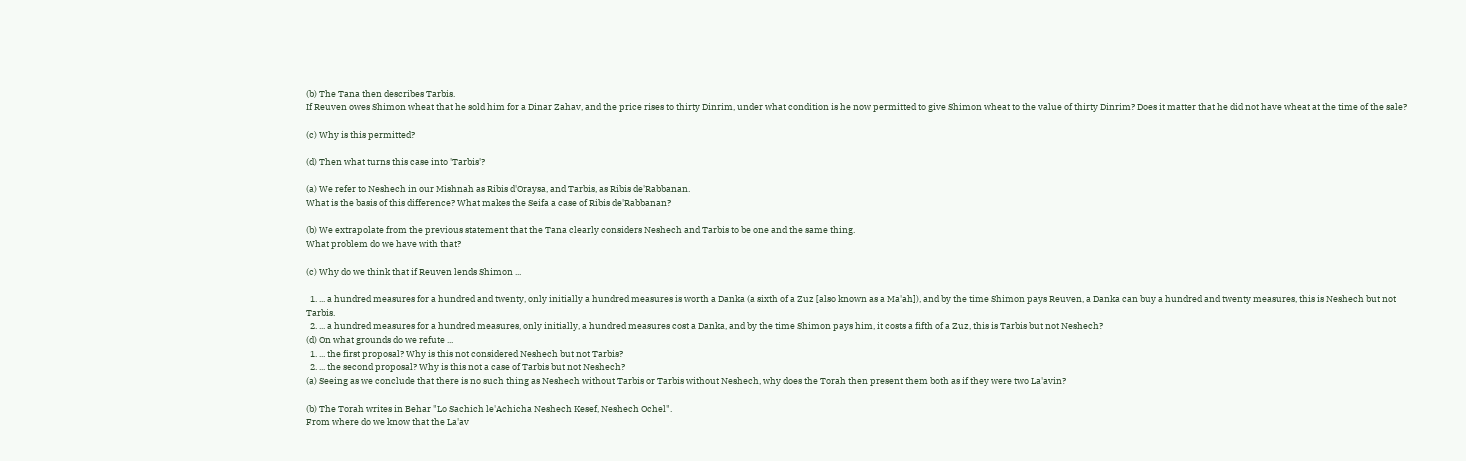(b) The Tana then describes Tarbis.
If Reuven owes Shimon wheat that he sold him for a Dinar Zahav, and the price rises to thirty Dinrim, under what condition is he now permitted to give Shimon wheat to the value of thirty Dinrim? Does it matter that he did not have wheat at the time of the sale?

(c) Why is this permitted?

(d) Then what turns this case into 'Tarbis'?

(a) We refer to Neshech in our Mishnah as Ribis d'Oraysa, and Tarbis, as Ribis de'Rabbanan.
What is the basis of this difference? What makes the Seifa a case of Ribis de'Rabbanan?

(b) We extrapolate from the previous statement that the Tana clearly considers Neshech and Tarbis to be one and the same thing.
What problem do we have with that?

(c) Why do we think that if Reuven lends Shimon ...

  1. ... a hundred measures for a hundred and twenty, only initially a hundred measures is worth a Danka (a sixth of a Zuz [also known as a Ma'ah]), and by the time Shimon pays Reuven, a Danka can buy a hundred and twenty measures, this is Neshech but not Tarbis.
  2. ... a hundred measures for a hundred measures, only initially, a hundred measures cost a Danka, and by the time Shimon pays him, it costs a fifth of a Zuz, this is Tarbis but not Neshech?
(d) On what grounds do we refute ...
  1. ... the first proposal? Why is this not considered Neshech but not Tarbis?
  2. ... the second proposal? Why is this not a case of Tarbis but not Neshech?
(a) Seeing as we conclude that there is no such thing as Neshech without Tarbis or Tarbis without Neshech, why does the Torah then present them both as if they were two La'avin?

(b) The Torah writes in Behar "Lo Sachich le'Achicha Neshech Kesef, Neshech Ochel".
From where do we know that the La'av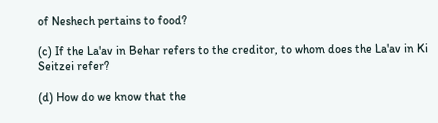of Neshech pertains to food?

(c) If the La'av in Behar refers to the creditor, to whom does the La'av in Ki Seitzei refer?

(d) How do we know that the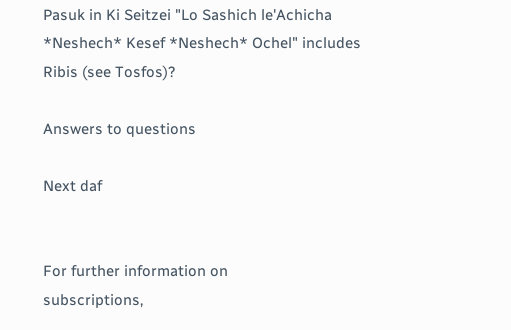Pasuk in Ki Seitzei "Lo Sashich le'Achicha *Neshech* Kesef *Neshech* Ochel" includes Ribis (see Tosfos)?

Answers to questions

Next daf


For further information on
subscriptions,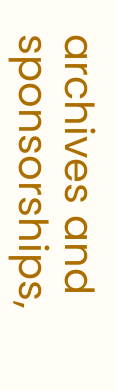archives and sponsorships,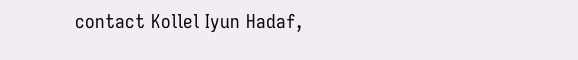contact Kollel Iyun Hadaf,